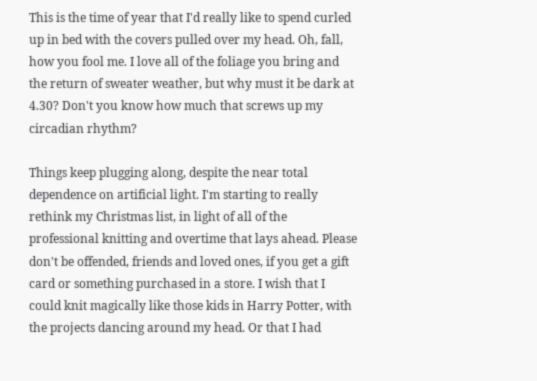This is the time of year that I'd really like to spend curled up in bed with the covers pulled over my head. Oh, fall, how you fool me. I love all of the foliage you bring and the return of sweater weather, but why must it be dark at 4.30? Don't you know how much that screws up my circadian rhythm?

Things keep plugging along, despite the near total dependence on artificial light. I'm starting to really rethink my Christmas list, in light of all of the professional knitting and overtime that lays ahead. Please don't be offended, friends and loved ones, if you get a gift card or something purchased in a store. I wish that I could knit magically like those kids in Harry Potter, with the projects dancing around my head. Or that I had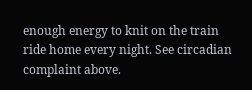enough energy to knit on the train ride home every night. See circadian complaint above.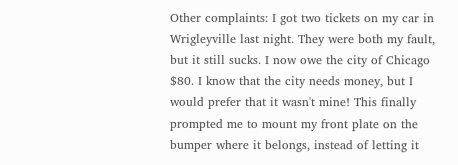Other complaints: I got two tickets on my car in Wrigleyville last night. They were both my fault, but it still sucks. I now owe the city of Chicago $80. I know that the city needs money, but I would prefer that it wasn't mine! This finally prompted me to mount my front plate on the bumper where it belongs, instead of letting it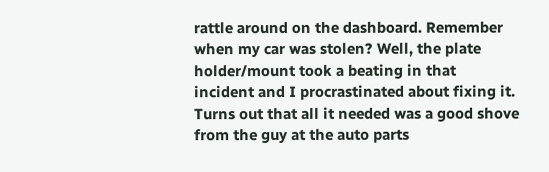rattle around on the dashboard. Remember when my car was stolen? Well, the plate holder/mount took a beating in that incident and I procrastinated about fixing it. Turns out that all it needed was a good shove from the guy at the auto parts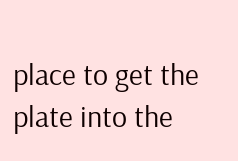place to get the plate into the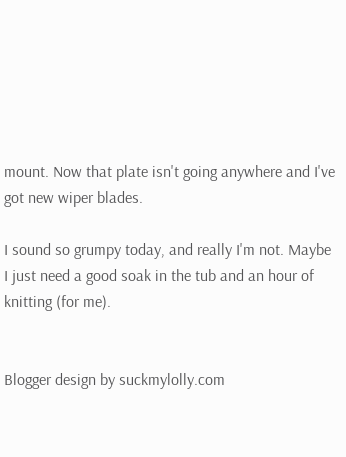mount. Now that plate isn't going anywhere and I've got new wiper blades.

I sound so grumpy today, and really I'm not. Maybe I just need a good soak in the tub and an hour of knitting (for me).


Blogger design by suckmylolly.com